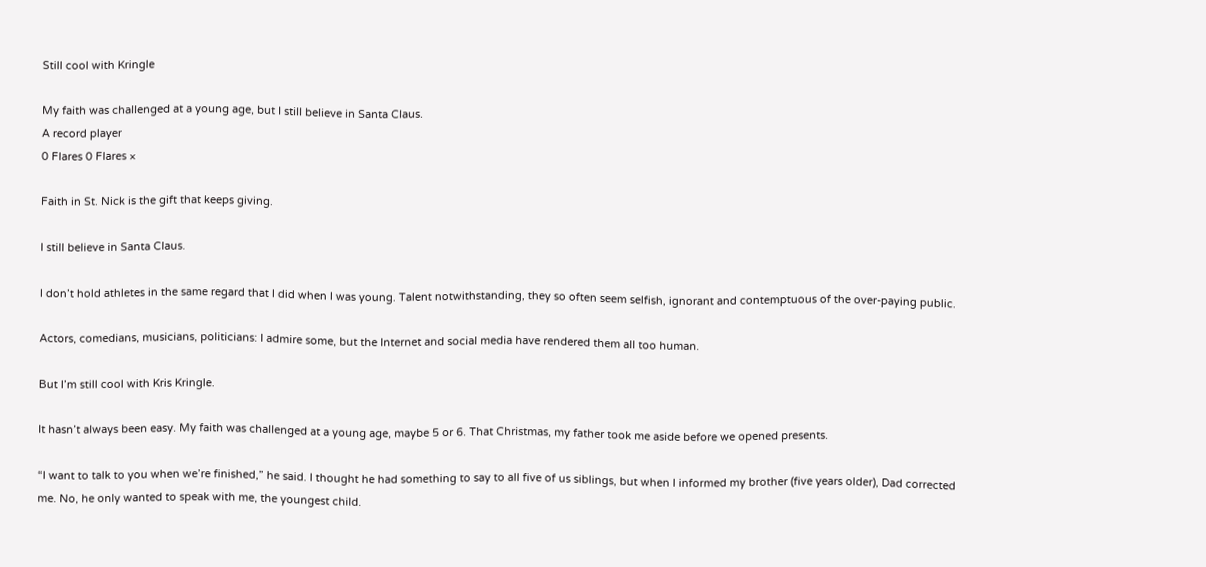Still cool with Kringle

My faith was challenged at a young age, but I still believe in Santa Claus.
A record player
0 Flares 0 Flares ×

Faith in St. Nick is the gift that keeps giving.

I still believe in Santa Claus.

I don’t hold athletes in the same regard that I did when I was young. Talent notwithstanding, they so often seem selfish, ignorant and contemptuous of the over-paying public.

Actors, comedians, musicians, politicians: I admire some, but the Internet and social media have rendered them all too human.

But I’m still cool with Kris Kringle.

It hasn’t always been easy. My faith was challenged at a young age, maybe 5 or 6. That Christmas, my father took me aside before we opened presents.

“I want to talk to you when we’re finished,” he said. I thought he had something to say to all five of us siblings, but when I informed my brother (five years older), Dad corrected me. No, he only wanted to speak with me, the youngest child.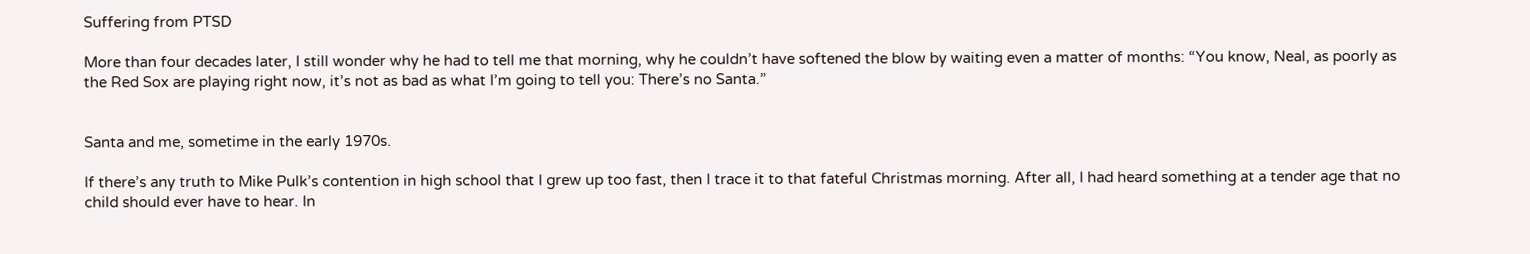Suffering from PTSD

More than four decades later, I still wonder why he had to tell me that morning, why he couldn’t have softened the blow by waiting even a matter of months: “You know, Neal, as poorly as the Red Sox are playing right now, it’s not as bad as what I’m going to tell you: There’s no Santa.”


Santa and me, sometime in the early 1970s.

If there’s any truth to Mike Pulk’s contention in high school that I grew up too fast, then I trace it to that fateful Christmas morning. After all, I had heard something at a tender age that no child should ever have to hear. In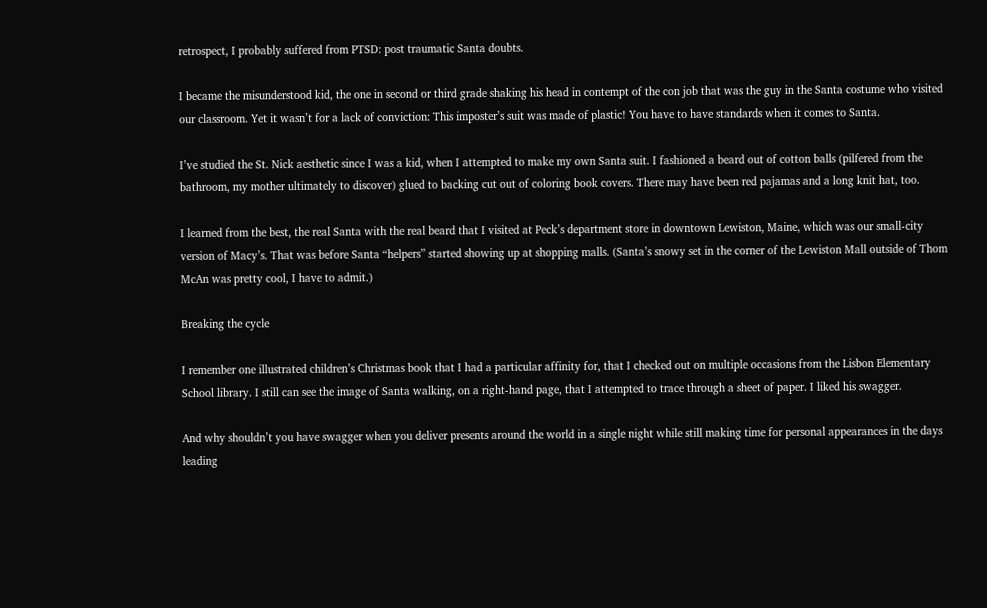retrospect, I probably suffered from PTSD: post traumatic Santa doubts.

I became the misunderstood kid, the one in second or third grade shaking his head in contempt of the con job that was the guy in the Santa costume who visited our classroom. Yet it wasn’t for a lack of conviction: This imposter’s suit was made of plastic! You have to have standards when it comes to Santa.

I’ve studied the St. Nick aesthetic since I was a kid, when I attempted to make my own Santa suit. I fashioned a beard out of cotton balls (pilfered from the bathroom, my mother ultimately to discover) glued to backing cut out of coloring book covers. There may have been red pajamas and a long knit hat, too.

I learned from the best, the real Santa with the real beard that I visited at Peck’s department store in downtown Lewiston, Maine, which was our small-city version of Macy’s. That was before Santa “helpers” started showing up at shopping malls. (Santa’s snowy set in the corner of the Lewiston Mall outside of Thom McAn was pretty cool, I have to admit.)

Breaking the cycle

I remember one illustrated children’s Christmas book that I had a particular affinity for, that I checked out on multiple occasions from the Lisbon Elementary School library. I still can see the image of Santa walking, on a right-hand page, that I attempted to trace through a sheet of paper. I liked his swagger.

And why shouldn’t you have swagger when you deliver presents around the world in a single night while still making time for personal appearances in the days leading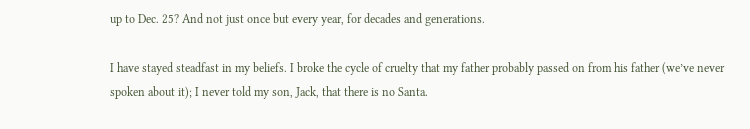up to Dec. 25? And not just once but every year, for decades and generations.

I have stayed steadfast in my beliefs. I broke the cycle of cruelty that my father probably passed on from his father (we’ve never spoken about it); I never told my son, Jack, that there is no Santa.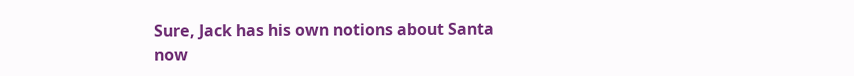Sure, Jack has his own notions about Santa now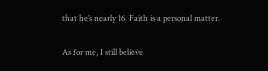that he’s nearly 16. Faith is a personal matter.

As for me, I still believe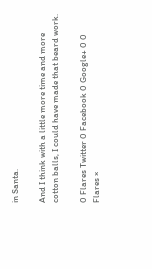in Santa.

And I think with a little more time and more cotton balls, I could have made that beard work.

0 Flares Twitter 0 Facebook 0 Google+ 0 0 Flares ×